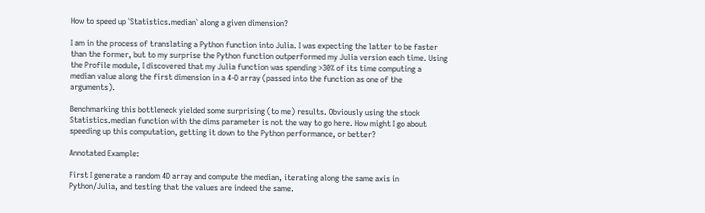How to speed up `Statistics.median` along a given dimension?

I am in the process of translating a Python function into Julia. I was expecting the latter to be faster than the former, but to my surprise the Python function outperformed my Julia version each time. Using the Profile module, I discovered that my Julia function was spending >30% of its time computing a median value along the first dimension in a 4-D array (passed into the function as one of the arguments).

Benchmarking this bottleneck yielded some surprising (to me) results. Obviously using the stock Statistics.median function with the dims parameter is not the way to go here. How might I go about speeding up this computation, getting it down to the Python performance, or better?

Annotated Example:

First I generate a random 4D array and compute the median, iterating along the same axis in Python/Julia, and testing that the values are indeed the same.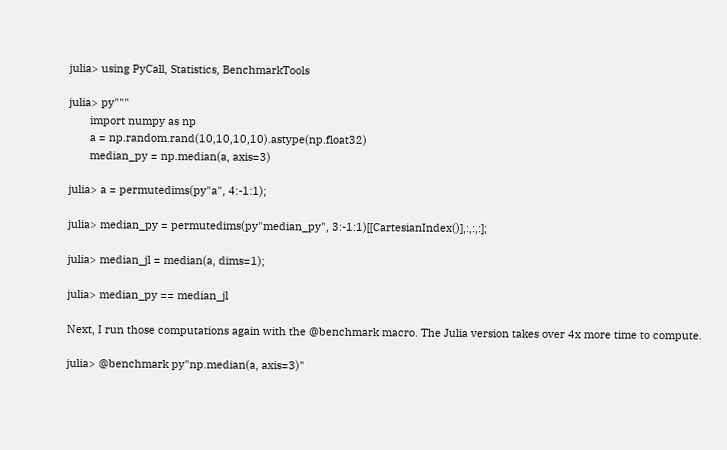julia> using PyCall, Statistics, BenchmarkTools

julia> py"""
       import numpy as np
       a = np.random.rand(10,10,10,10).astype(np.float32)
       median_py = np.median(a, axis=3)

julia> a = permutedims(py"a", 4:-1:1);

julia> median_py = permutedims(py"median_py", 3:-1:1)[[CartesianIndex()],:,:,:];

julia> median_jl = median(a, dims=1);

julia> median_py == median_jl

Next, I run those computations again with the @benchmark macro. The Julia version takes over 4x more time to compute.

julia> @benchmark py"np.median(a, axis=3)"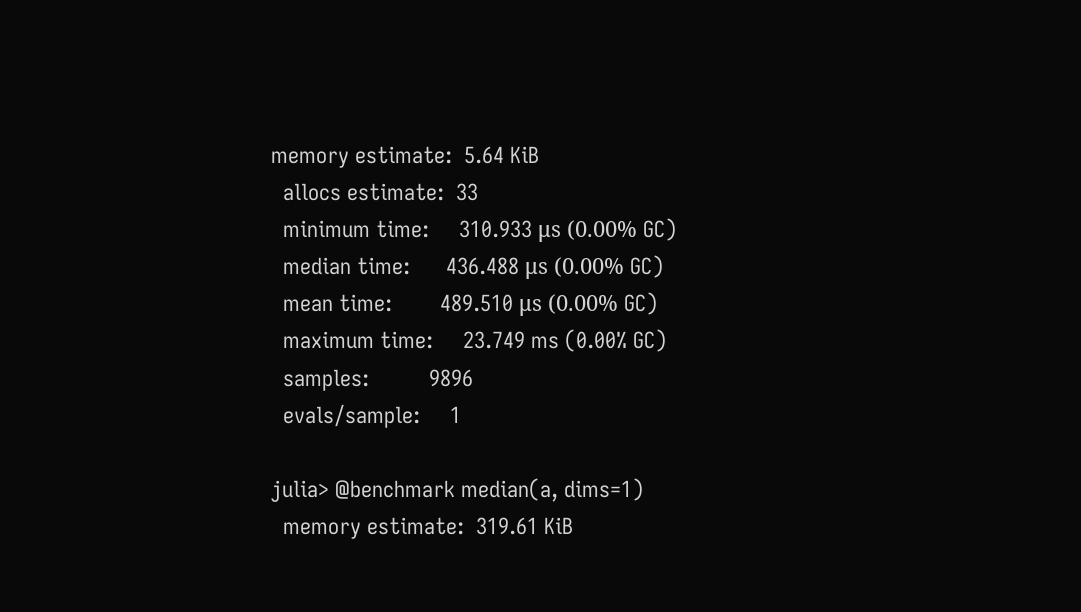memory estimate:  5.64 KiB
  allocs estimate:  33
  minimum time:     310.933 μs (0.00% GC)
  median time:      436.488 μs (0.00% GC)
  mean time:        489.510 μs (0.00% GC)
  maximum time:     23.749 ms (0.00% GC)
  samples:          9896
  evals/sample:     1

julia> @benchmark median(a, dims=1)
  memory estimate:  319.61 KiB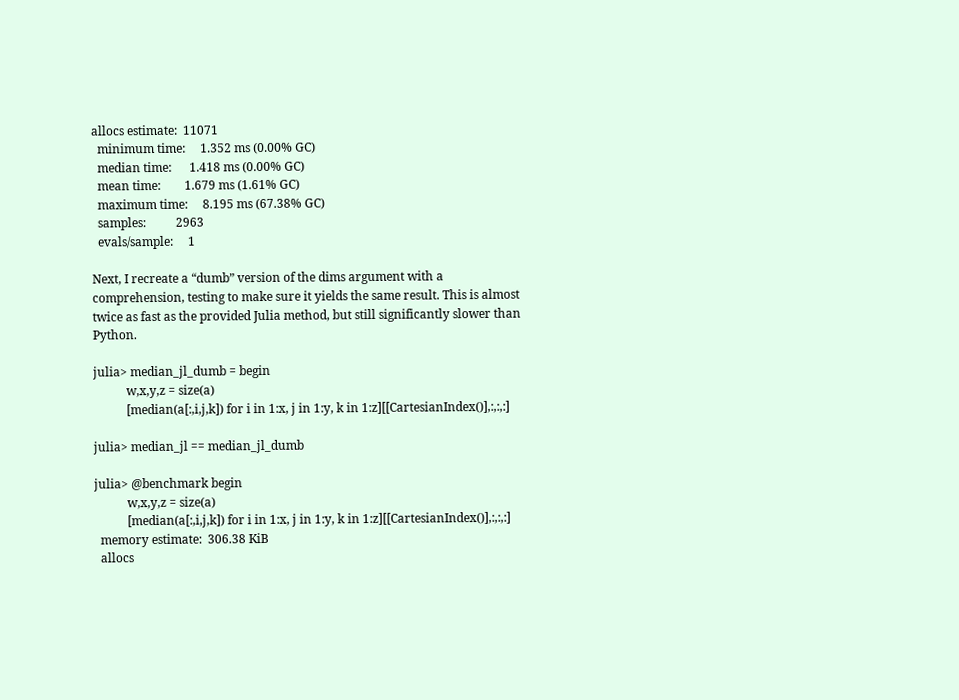allocs estimate:  11071
  minimum time:     1.352 ms (0.00% GC)
  median time:      1.418 ms (0.00% GC)
  mean time:        1.679 ms (1.61% GC)
  maximum time:     8.195 ms (67.38% GC)
  samples:          2963
  evals/sample:     1

Next, I recreate a “dumb” version of the dims argument with a comprehension, testing to make sure it yields the same result. This is almost twice as fast as the provided Julia method, but still significantly slower than Python.

julia> median_jl_dumb = begin
           w,x,y,z = size(a)
           [median(a[:,i,j,k]) for i in 1:x, j in 1:y, k in 1:z][[CartesianIndex()],:,:,:]

julia> median_jl == median_jl_dumb

julia> @benchmark begin
           w,x,y,z = size(a)
           [median(a[:,i,j,k]) for i in 1:x, j in 1:y, k in 1:z][[CartesianIndex()],:,:,:]
  memory estimate:  306.38 KiB
  allocs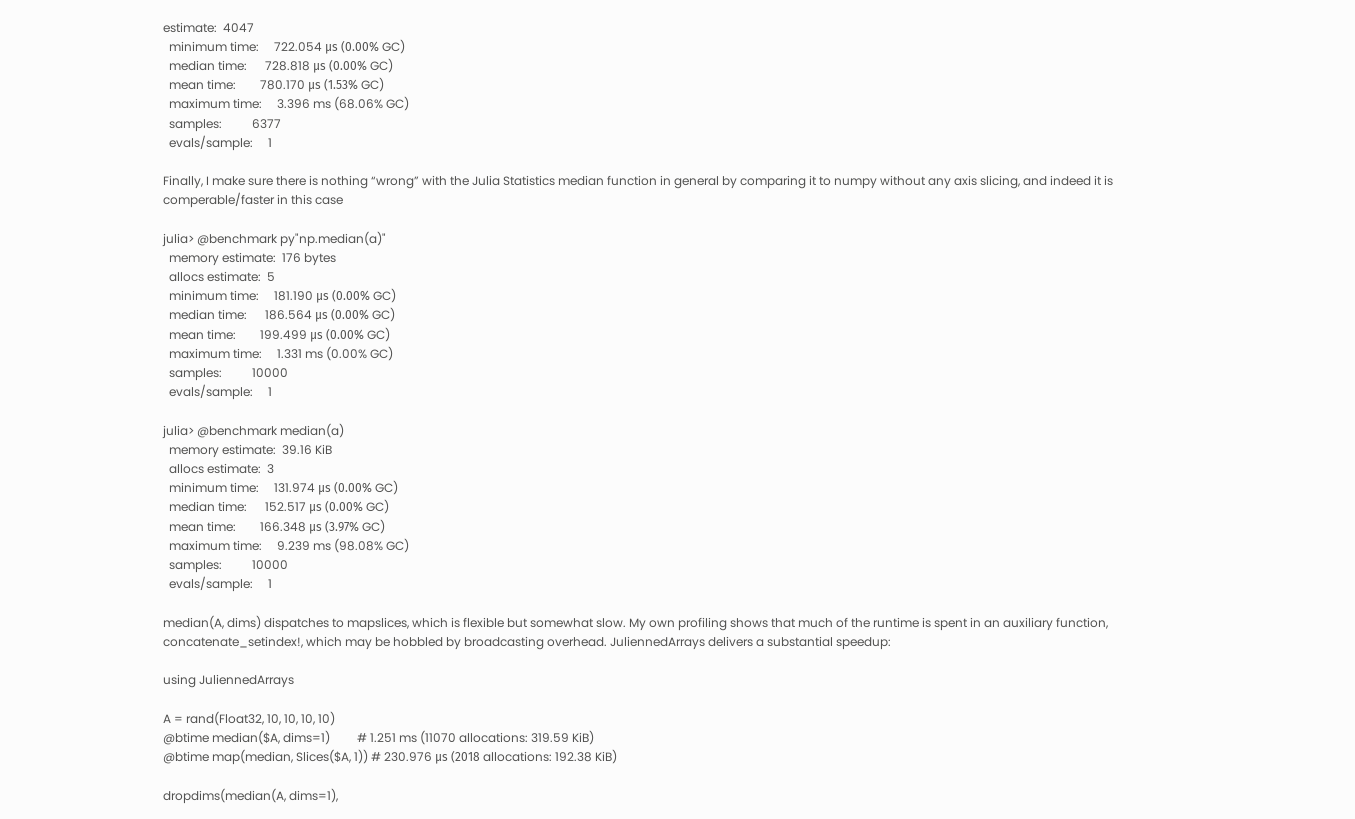estimate:  4047
  minimum time:     722.054 μs (0.00% GC)
  median time:      728.818 μs (0.00% GC)
  mean time:        780.170 μs (1.53% GC)
  maximum time:     3.396 ms (68.06% GC)
  samples:          6377
  evals/sample:     1

Finally, I make sure there is nothing “wrong” with the Julia Statistics median function in general by comparing it to numpy without any axis slicing, and indeed it is comperable/faster in this case

julia> @benchmark py"np.median(a)"
  memory estimate:  176 bytes
  allocs estimate:  5
  minimum time:     181.190 μs (0.00% GC)
  median time:      186.564 μs (0.00% GC)
  mean time:        199.499 μs (0.00% GC)
  maximum time:     1.331 ms (0.00% GC)
  samples:          10000
  evals/sample:     1

julia> @benchmark median(a)
  memory estimate:  39.16 KiB
  allocs estimate:  3
  minimum time:     131.974 μs (0.00% GC)
  median time:      152.517 μs (0.00% GC)
  mean time:        166.348 μs (3.97% GC)
  maximum time:     9.239 ms (98.08% GC)
  samples:          10000
  evals/sample:     1

median(A, dims) dispatches to mapslices, which is flexible but somewhat slow. My own profiling shows that much of the runtime is spent in an auxiliary function, concatenate_setindex!, which may be hobbled by broadcasting overhead. JuliennedArrays delivers a substantial speedup:

using JuliennedArrays

A = rand(Float32, 10, 10, 10, 10)
@btime median($A, dims=1)         # 1.251 ms (11070 allocations: 319.59 KiB)
@btime map(median, Slices($A, 1)) # 230.976 μs (2018 allocations: 192.38 KiB)

dropdims(median(A, dims=1),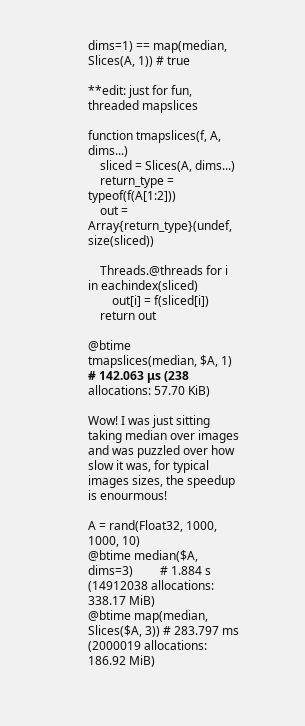dims=1) == map(median, Slices(A, 1)) # true

**edit: just for fun, threaded mapslices

function tmapslices(f, A, dims...)
    sliced = Slices(A, dims...)
    return_type = typeof(f(A[1:2]))
    out = Array{return_type}(undef, size(sliced))

    Threads.@threads for i in eachindex(sliced)
        out[i] = f(sliced[i])
    return out

@btime tmapslices(median, $A, 1) # 142.063 μs (238 allocations: 57.70 KiB)

Wow! I was just sitting taking median over images and was puzzled over how slow it was, for typical images sizes, the speedup is enourmous!

A = rand(Float32, 1000, 1000, 10)
@btime median($A, dims=3)         # 1.884 s (14912038 allocations: 338.17 MiB)
@btime map(median, Slices($A, 3)) # 283.797 ms (2000019 allocations: 186.92 MiB)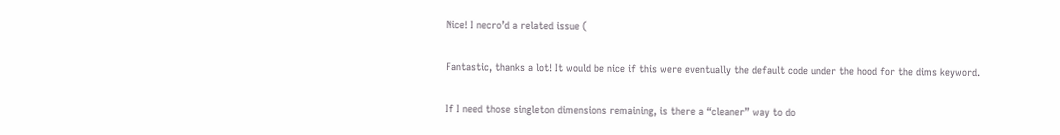Nice! I necro’d a related issue (

Fantastic, thanks a lot! It would be nice if this were eventually the default code under the hood for the dims keyword.

If I need those singleton dimensions remaining, is there a “cleaner” way to do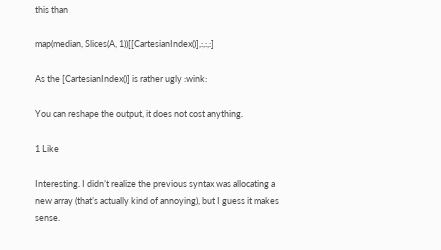this than

map(median, Slices(A, 1))[[CartesianIndex()],:,:,:]

As the [CartesianIndex()] is rather ugly :wink:

You can reshape the output, it does not cost anything.

1 Like

Interesting. I didn’t realize the previous syntax was allocating a new array (that’s actually kind of annoying), but I guess it makes sense.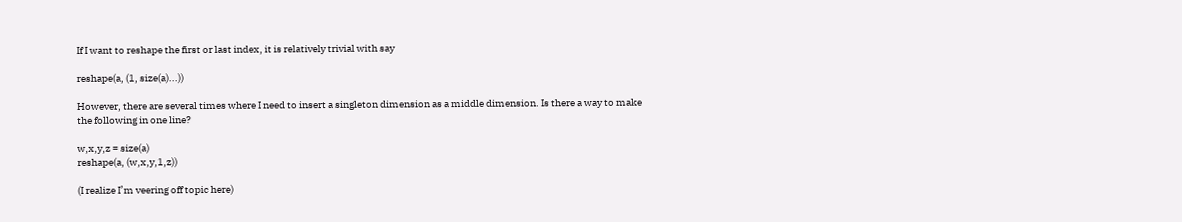If I want to reshape the first or last index, it is relatively trivial with say

reshape(a, (1, size(a)...))

However, there are several times where I need to insert a singleton dimension as a middle dimension. Is there a way to make the following in one line?

w,x,y,z = size(a)
reshape(a, (w,x,y,1,z))

(I realize I’m veering off topic here)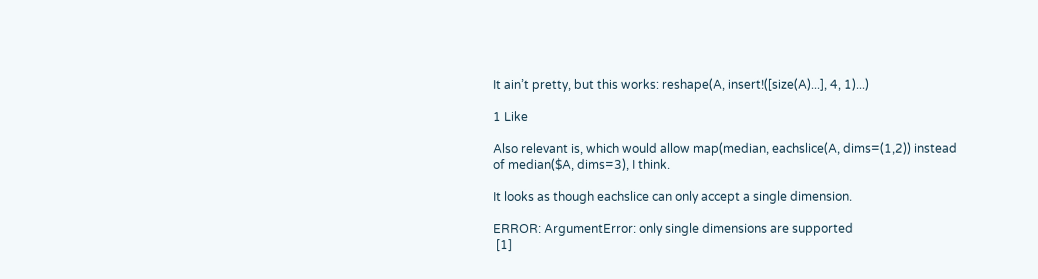It ain’t pretty, but this works: reshape(A, insert!([size(A)...], 4, 1)...)

1 Like

Also relevant is, which would allow map(median, eachslice(A, dims=(1,2)) instead of median($A, dims=3), I think.

It looks as though eachslice can only accept a single dimension.

ERROR: ArgumentError: only single dimensions are supported
 [1]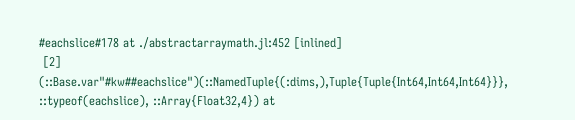#eachslice#178 at ./abstractarraymath.jl:452 [inlined]
 [2] (::Base.var"#kw##eachslice")(::NamedTuple{(:dims,),Tuple{Tuple{Int64,Int64,Int64}}}, ::typeof(eachslice), ::Array{Float32,4}) at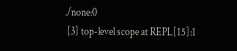./none:0
 [3] top-level scope at REPL[15]:1